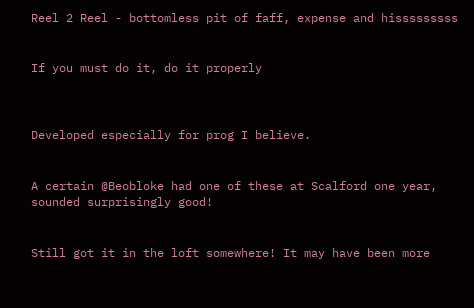Reel 2 Reel - bottomless pit of faff, expense and hisssssssss


If you must do it, do it properly



Developed especially for prog I believe.


A certain @Beobloke had one of these at Scalford one year, sounded surprisingly good!


Still got it in the loft somewhere! It may have been more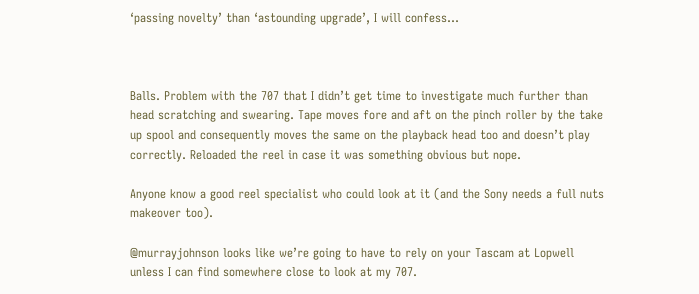‘passing novelty’ than ‘astounding upgrade’, I will confess…



Balls. Problem with the 707 that I didn’t get time to investigate much further than head scratching and swearing. Tape moves fore and aft on the pinch roller by the take up spool and consequently moves the same on the playback head too and doesn’t play correctly. Reloaded the reel in case it was something obvious but nope.

Anyone know a good reel specialist who could look at it (and the Sony needs a full nuts makeover too).

@murrayjohnson looks like we’re going to have to rely on your Tascam at Lopwell unless I can find somewhere close to look at my 707.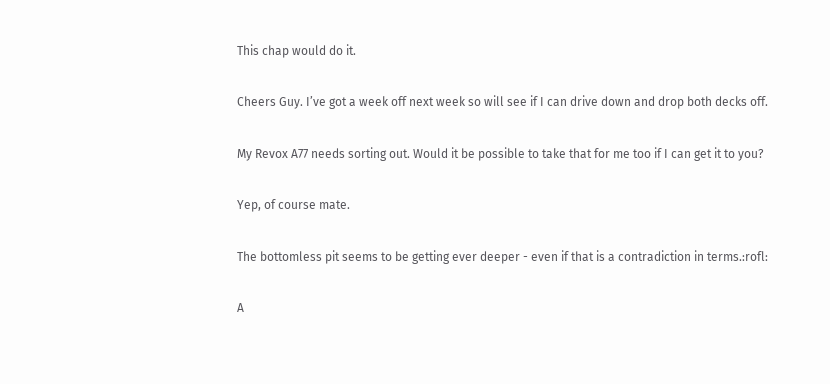This chap would do it.


Cheers Guy. I’ve got a week off next week so will see if I can drive down and drop both decks off.


My Revox A77 needs sorting out. Would it be possible to take that for me too if I can get it to you?


Yep, of course mate.


The bottomless pit seems to be getting ever deeper - even if that is a contradiction in terms.:rofl:


A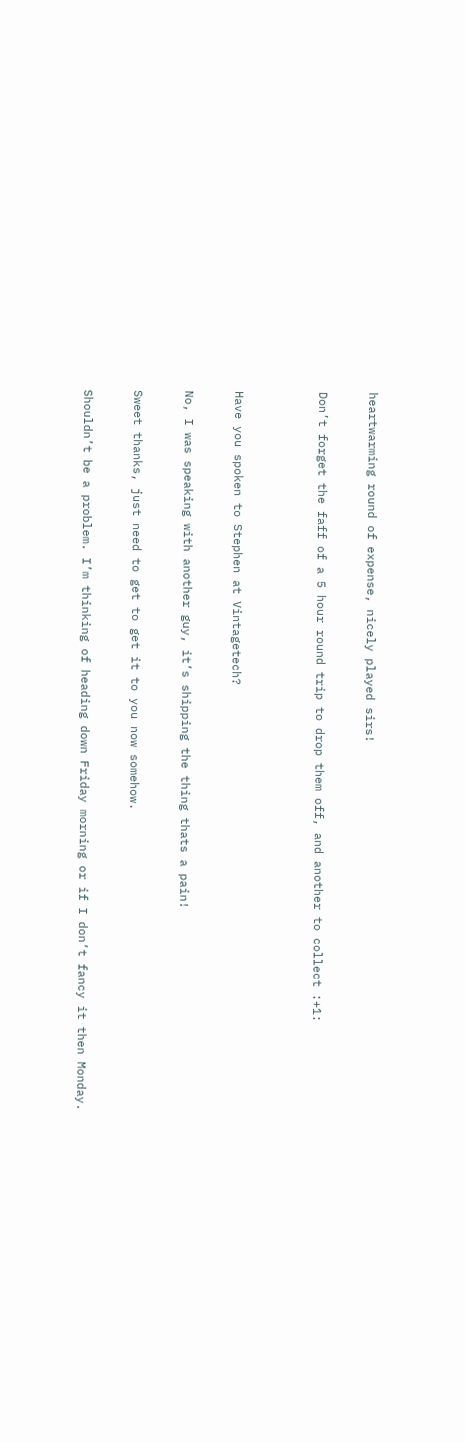heartwarming round of expense, nicely played sirs!


Don’t forget the faff of a 5 hour round trip to drop them off, and another to collect :+1:




Have you spoken to Stephen at Vintagetech?


No, I was speaking with another guy, it’s shipping the thing thats a pain!


Sweet thanks, just need to get to get it to you now somehow.


Shouldn’t be a problem. I’m thinking of heading down Friday morning or if I don’t fancy it then Monday.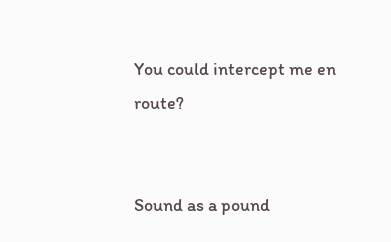You could intercept me en route?


Sound as a pound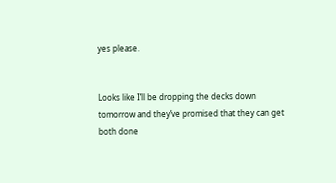yes please.


Looks like I’ll be dropping the decks down tomorrow and they’ve promised that they can get both done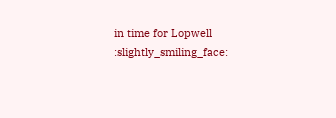in time for Lopwell :slightly_smiling_face: